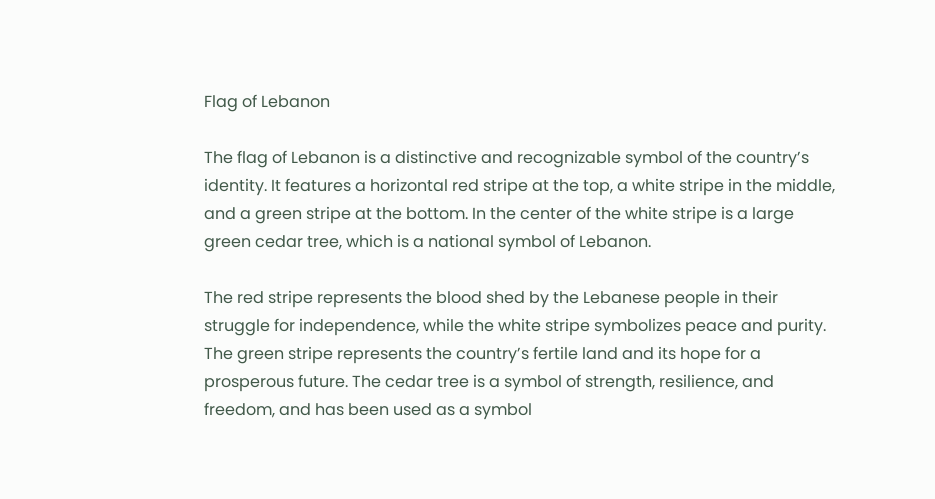Flag of Lebanon

The flag of Lebanon is a distinctive and recognizable symbol of the country’s identity. It features a horizontal red stripe at the top, a white stripe in the middle, and a green stripe at the bottom. In the center of the white stripe is a large green cedar tree, which is a national symbol of Lebanon.

The red stripe represents the blood shed by the Lebanese people in their struggle for independence, while the white stripe symbolizes peace and purity. The green stripe represents the country’s fertile land and its hope for a prosperous future. The cedar tree is a symbol of strength, resilience, and freedom, and has been used as a symbol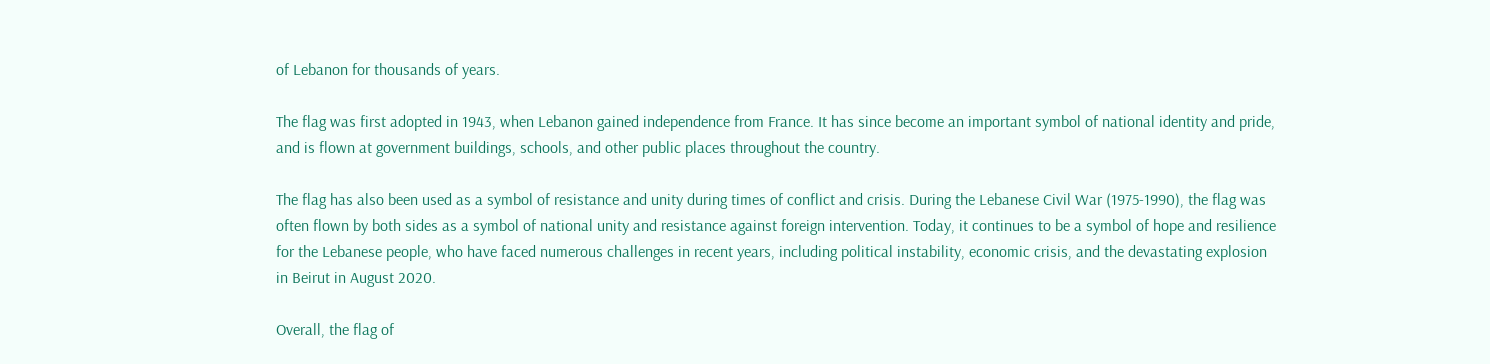of Lebanon for thousands of years.

The flag was first adopted in 1943, when Lebanon gained independence from France. It has since become an important symbol of national identity and pride, and is flown at government buildings, schools, and other public places throughout the country.

The flag has also been used as a symbol of resistance and unity during times of conflict and crisis. During the Lebanese Civil War (1975-1990), the flag was often flown by both sides as a symbol of national unity and resistance against foreign intervention. Today, it continues to be a symbol of hope and resilience for the Lebanese people, who have faced numerous challenges in recent years, including political instability, economic crisis, and the devastating explosion in Beirut in August 2020.

Overall, the flag of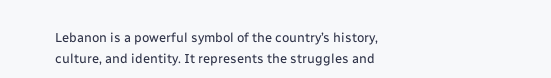Lebanon is a powerful symbol of the country’s history, culture, and identity. It represents the struggles and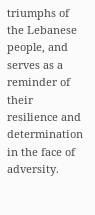triumphs of the Lebanese people, and serves as a reminder of their resilience and determination in the face of adversity.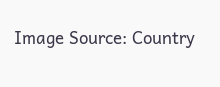Image Source: Country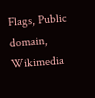Flags, Public domain, Wikimedia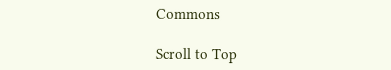Commons

Scroll to Top